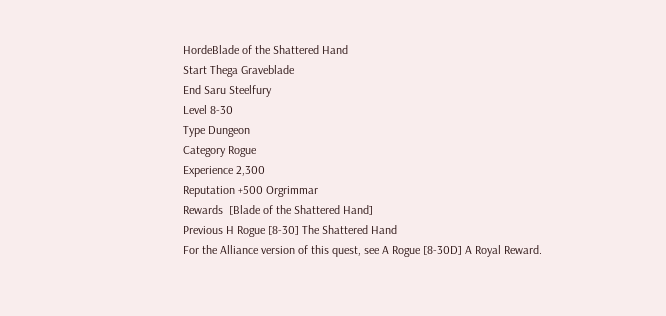HordeBlade of the Shattered Hand
Start Thega Graveblade
End Saru Steelfury
Level 8-30
Type Dungeon
Category Rogue
Experience 2,300
Reputation +500 Orgrimmar
Rewards  [Blade of the Shattered Hand]
Previous H Rogue [8-30] The Shattered Hand
For the Alliance version of this quest, see A Rogue [8-30D] A Royal Reward.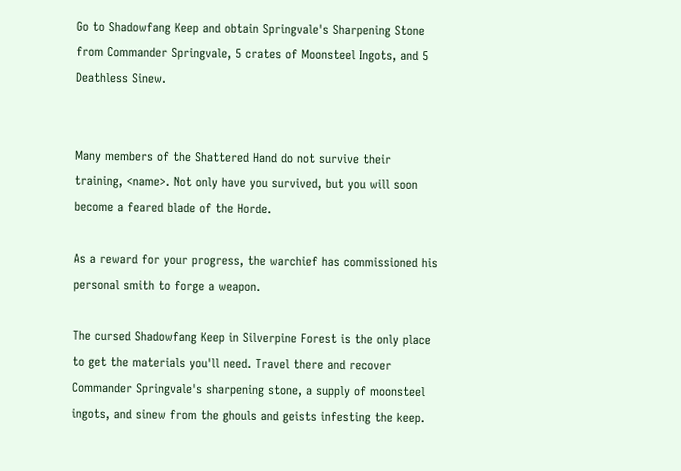Go to Shadowfang Keep and obtain Springvale's Sharpening Stone from Commander Springvale, 5 crates of Moonsteel Ingots, and 5 Deathless Sinew.


Many members of the Shattered Hand do not survive their training, <name>. Not only have you survived, but you will soon become a feared blade of the Horde.

As a reward for your progress, the warchief has commissioned his personal smith to forge a weapon.

The cursed Shadowfang Keep in Silverpine Forest is the only place to get the materials you'll need. Travel there and recover Commander Springvale's sharpening stone, a supply of moonsteel ingots, and sinew from the ghouls and geists infesting the keep.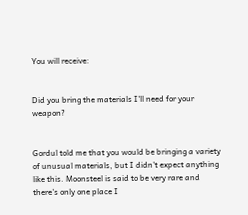You will receive:


Did you bring the materials I'll need for your weapon?


Gordul told me that you would be bringing a variety of unusual materials, but I didn't expect anything like this. Moonsteel is said to be very rare and there's only one place I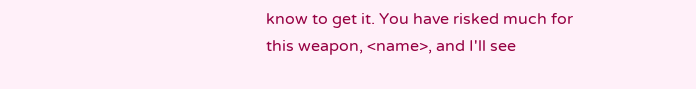know to get it. You have risked much for this weapon, <name>, and I'll see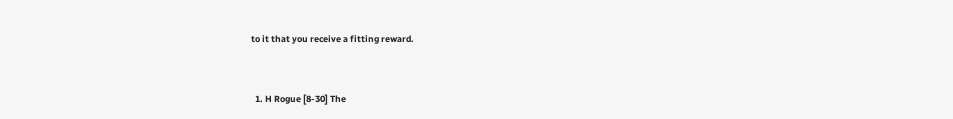to it that you receive a fitting reward.


  1. H Rogue [8-30] The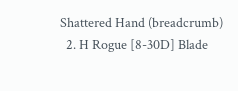Shattered Hand (breadcrumb)
  2. H Rogue [8-30D] Blade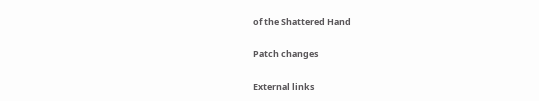of the Shattered Hand

Patch changes

External links